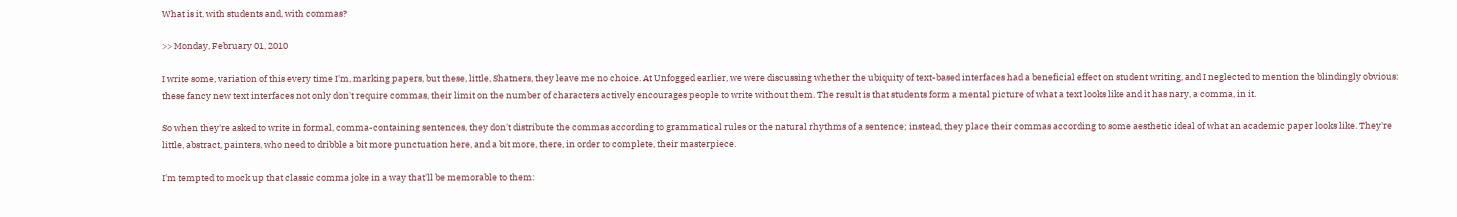What is it, with students and, with commas?

>> Monday, February 01, 2010

I write some, variation of this every time I'm, marking papers, but these, little, Shatners, they leave me no choice. At Unfogged earlier, we were discussing whether the ubiquity of text-based interfaces had a beneficial effect on student writing, and I neglected to mention the blindingly obvious: these fancy new text interfaces not only don't require commas, their limit on the number of characters actively encourages people to write without them. The result is that students form a mental picture of what a text looks like and it has nary, a comma, in it.

So when they're asked to write in formal, comma-containing sentences, they don't distribute the commas according to grammatical rules or the natural rhythms of a sentence; instead, they place their commas according to some aesthetic ideal of what an academic paper looks like. They're little, abstract, painters, who need to dribble a bit more punctuation here, and a bit more, there, in order to complete, their masterpiece.

I'm tempted to mock up that classic comma joke in a way that'll be memorable to them: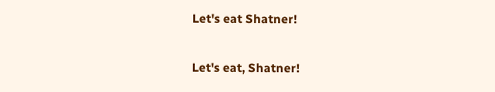Let's eat Shatner!

Let's eat, Shatner!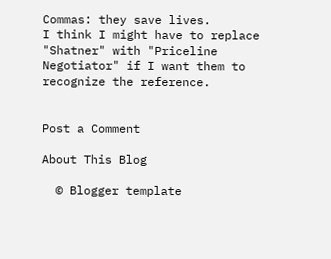Commas: they save lives.
I think I might have to replace "Shatner" with "Priceline Negotiator" if I want them to recognize the reference.


Post a Comment

About This Blog

  © Blogger template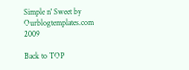Simple n' Sweet by Ourblogtemplates.com 2009

Back to TOP